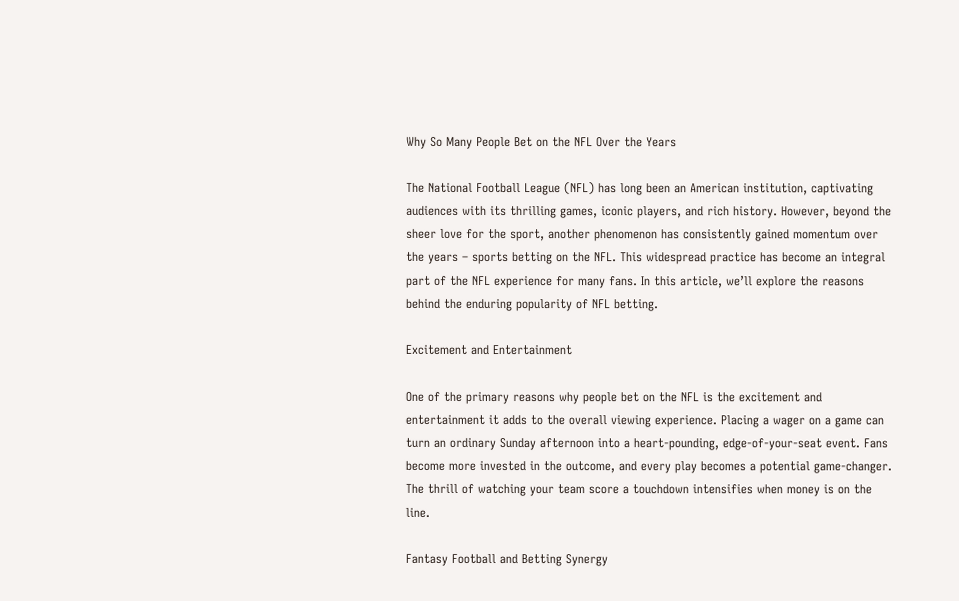Why So Many People Bet on the NFL Over the Years

The National Football League (NFL) has long been an American institution, captivating audiences with its thrilling games, iconic players, and rich history. However, beyond the sheer love for the sport, another phenomenon has consistently gained momentum over the years – sports betting on the NFL. This widespread practice has become an integral part of the NFL experience for many fans. In this article, we’ll explore the reasons behind the enduring popularity of NFL betting.

Excitement and Entertainment

One of the primary reasons why people bet on the NFL is the excitement and entertainment it adds to the overall viewing experience. Placing a wager on a game can turn an ordinary Sunday afternoon into a heart-pounding, edge-of-your-seat event. Fans become more invested in the outcome, and every play becomes a potential game-changer. The thrill of watching your team score a touchdown intensifies when money is on the line.

Fantasy Football and Betting Synergy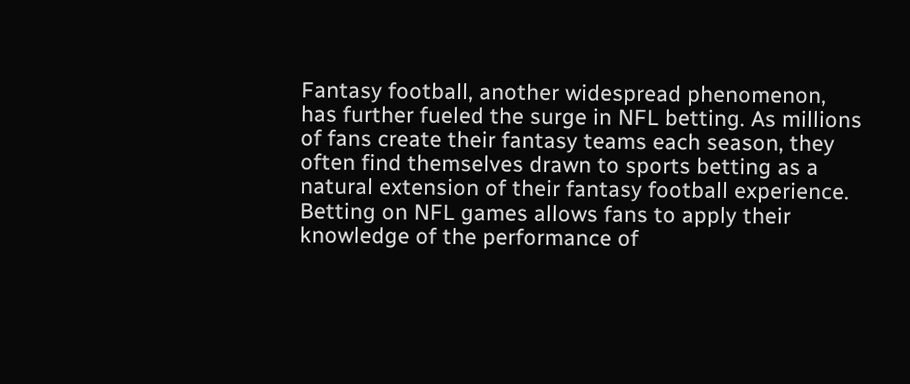Fantasy football, another widespread phenomenon, has further fueled the surge in NFL betting. As millions of fans create their fantasy teams each season, they often find themselves drawn to sports betting as a natural extension of their fantasy football experience. Betting on NFL games allows fans to apply their knowledge of the performance of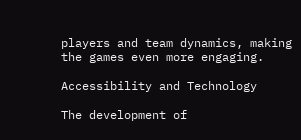players and team dynamics, making the games even more engaging.

Accessibility and Technology

The development of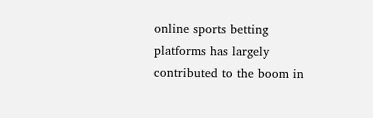online sports betting platforms has largely contributed to the boom in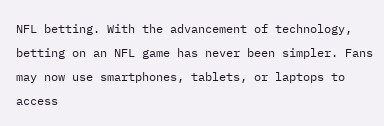NFL betting. With the advancement of technology, betting on an NFL game has never been simpler. Fans may now use smartphones, tablets, or laptops to access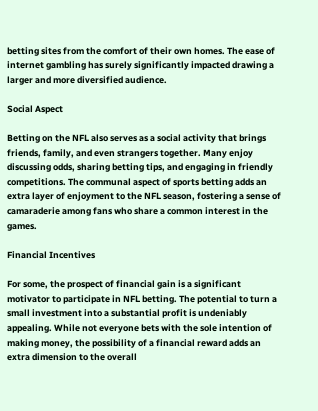betting sites from the comfort of their own homes. The ease of internet gambling has surely significantly impacted drawing a larger and more diversified audience.

Social Aspect

Betting on the NFL also serves as a social activity that brings friends, family, and even strangers together. Many enjoy discussing odds, sharing betting tips, and engaging in friendly competitions. The communal aspect of sports betting adds an extra layer of enjoyment to the NFL season, fostering a sense of camaraderie among fans who share a common interest in the games.

Financial Incentives

For some, the prospect of financial gain is a significant motivator to participate in NFL betting. The potential to turn a small investment into a substantial profit is undeniably appealing. While not everyone bets with the sole intention of making money, the possibility of a financial reward adds an extra dimension to the overall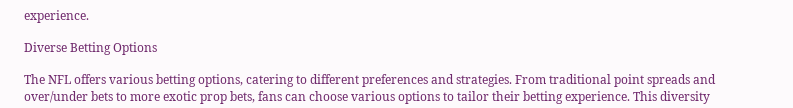experience.

Diverse Betting Options

The NFL offers various betting options, catering to different preferences and strategies. From traditional point spreads and over/under bets to more exotic prop bets, fans can choose various options to tailor their betting experience. This diversity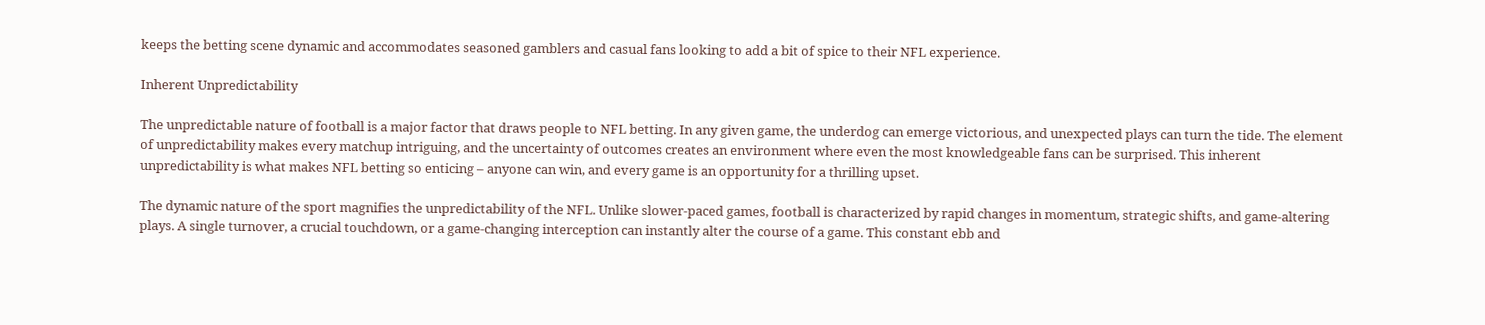keeps the betting scene dynamic and accommodates seasoned gamblers and casual fans looking to add a bit of spice to their NFL experience.

Inherent Unpredictability

The unpredictable nature of football is a major factor that draws people to NFL betting. In any given game, the underdog can emerge victorious, and unexpected plays can turn the tide. The element of unpredictability makes every matchup intriguing, and the uncertainty of outcomes creates an environment where even the most knowledgeable fans can be surprised. This inherent unpredictability is what makes NFL betting so enticing – anyone can win, and every game is an opportunity for a thrilling upset.

The dynamic nature of the sport magnifies the unpredictability of the NFL. Unlike slower-paced games, football is characterized by rapid changes in momentum, strategic shifts, and game-altering plays. A single turnover, a crucial touchdown, or a game-changing interception can instantly alter the course of a game. This constant ebb and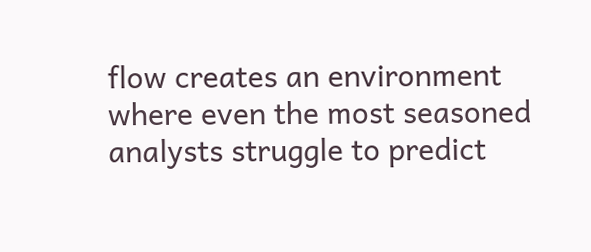flow creates an environment where even the most seasoned analysts struggle to predict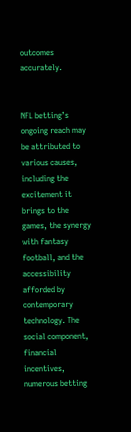outcomes accurately.


NFL betting’s ongoing reach may be attributed to various causes, including the excitement it brings to the games, the synergy with fantasy football, and the accessibility afforded by contemporary technology. The social component, financial incentives, numerous betting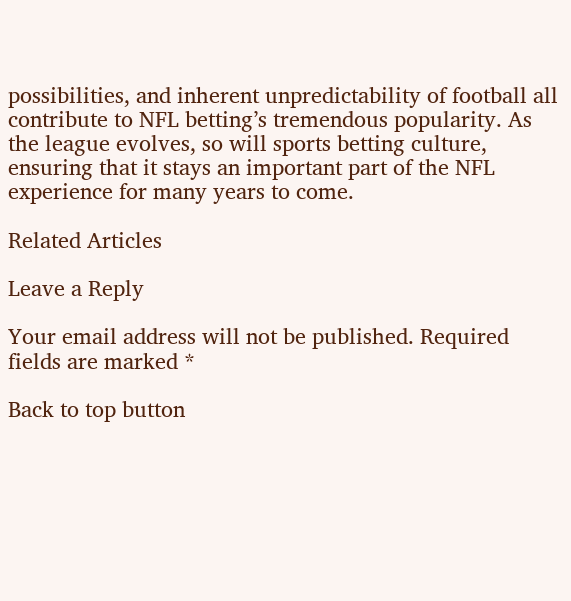possibilities, and inherent unpredictability of football all contribute to NFL betting’s tremendous popularity. As the league evolves, so will sports betting culture, ensuring that it stays an important part of the NFL experience for many years to come.

Related Articles

Leave a Reply

Your email address will not be published. Required fields are marked *

Back to top button